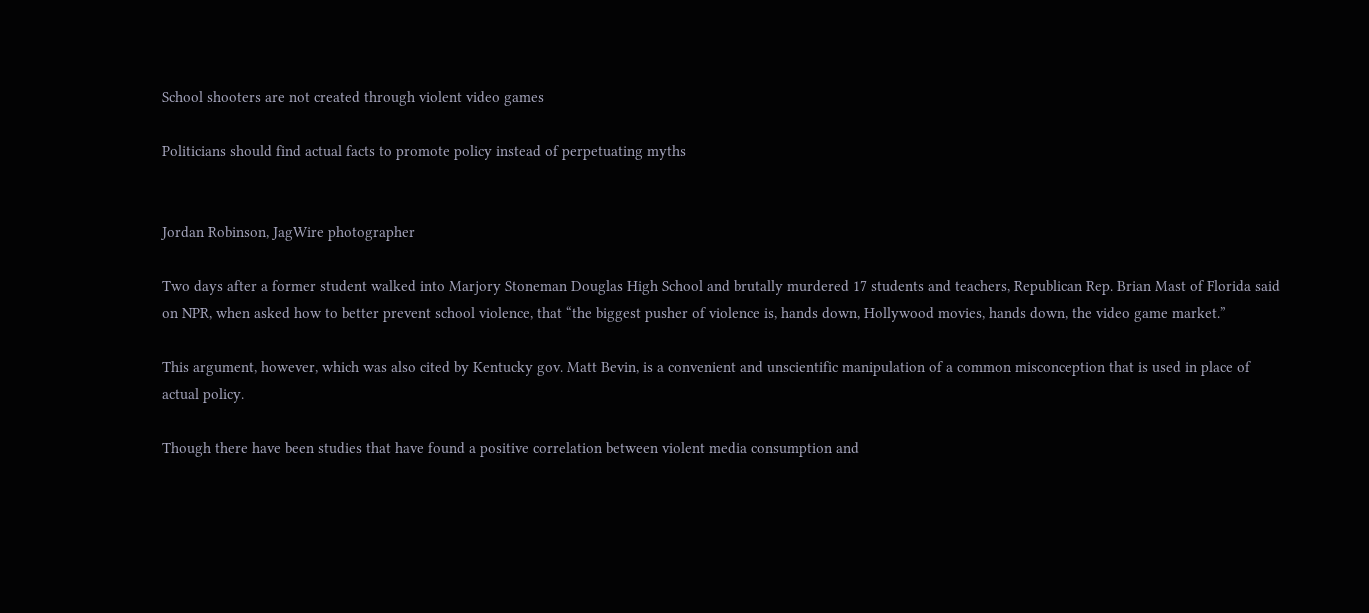School shooters are not created through violent video games

Politicians should find actual facts to promote policy instead of perpetuating myths


Jordan Robinson, JagWire photographer

Two days after a former student walked into Marjory Stoneman Douglas High School and brutally murdered 17 students and teachers, Republican Rep. Brian Mast of Florida said on NPR, when asked how to better prevent school violence, that “the biggest pusher of violence is, hands down, Hollywood movies, hands down, the video game market.”

This argument, however, which was also cited by Kentucky gov. Matt Bevin, is a convenient and unscientific manipulation of a common misconception that is used in place of actual policy.

Though there have been studies that have found a positive correlation between violent media consumption and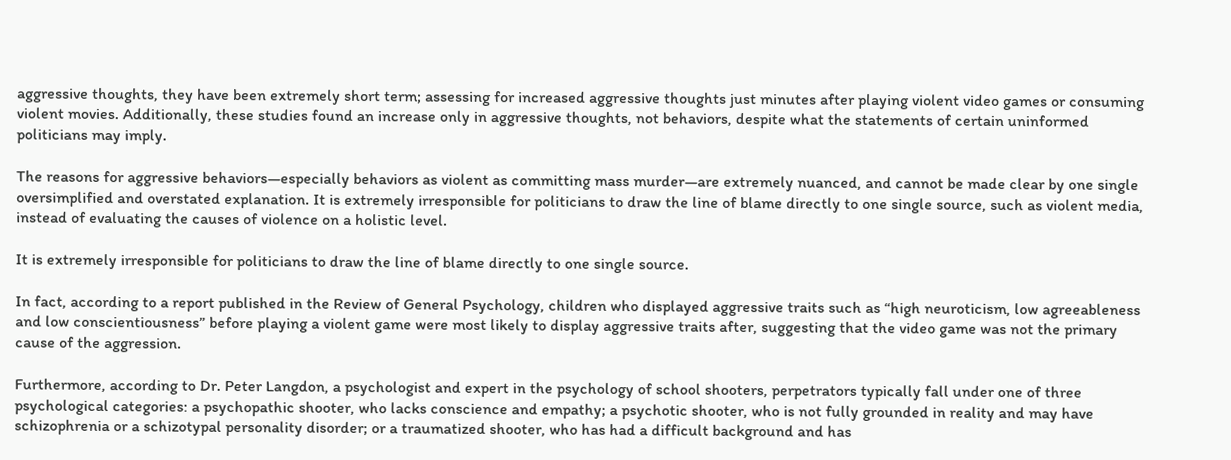aggressive thoughts, they have been extremely short term; assessing for increased aggressive thoughts just minutes after playing violent video games or consuming violent movies. Additionally, these studies found an increase only in aggressive thoughts, not behaviors, despite what the statements of certain uninformed politicians may imply.

The reasons for aggressive behaviors—especially behaviors as violent as committing mass murder—are extremely nuanced, and cannot be made clear by one single oversimplified and overstated explanation. It is extremely irresponsible for politicians to draw the line of blame directly to one single source, such as violent media, instead of evaluating the causes of violence on a holistic level.

It is extremely irresponsible for politicians to draw the line of blame directly to one single source.

In fact, according to a report published in the Review of General Psychology, children who displayed aggressive traits such as “high neuroticism, low agreeableness and low conscientiousness” before playing a violent game were most likely to display aggressive traits after, suggesting that the video game was not the primary cause of the aggression.

Furthermore, according to Dr. Peter Langdon, a psychologist and expert in the psychology of school shooters, perpetrators typically fall under one of three psychological categories: a psychopathic shooter, who lacks conscience and empathy; a psychotic shooter, who is not fully grounded in reality and may have schizophrenia or a schizotypal personality disorder; or a traumatized shooter, who has had a difficult background and has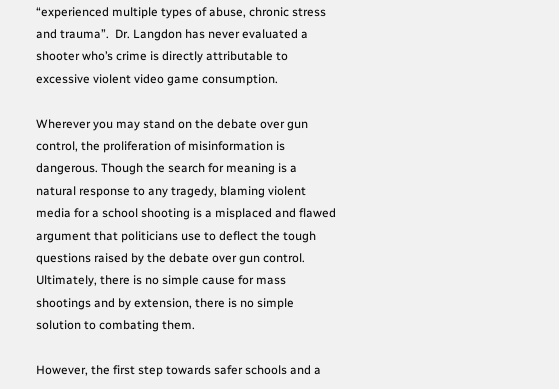“experienced multiple types of abuse, chronic stress and trauma”.  Dr. Langdon has never evaluated a shooter who’s crime is directly attributable to excessive violent video game consumption.

Wherever you may stand on the debate over gun control, the proliferation of misinformation is dangerous. Though the search for meaning is a natural response to any tragedy, blaming violent media for a school shooting is a misplaced and flawed argument that politicians use to deflect the tough questions raised by the debate over gun control.  Ultimately, there is no simple cause for mass shootings and by extension, there is no simple solution to combating them.

However, the first step towards safer schools and a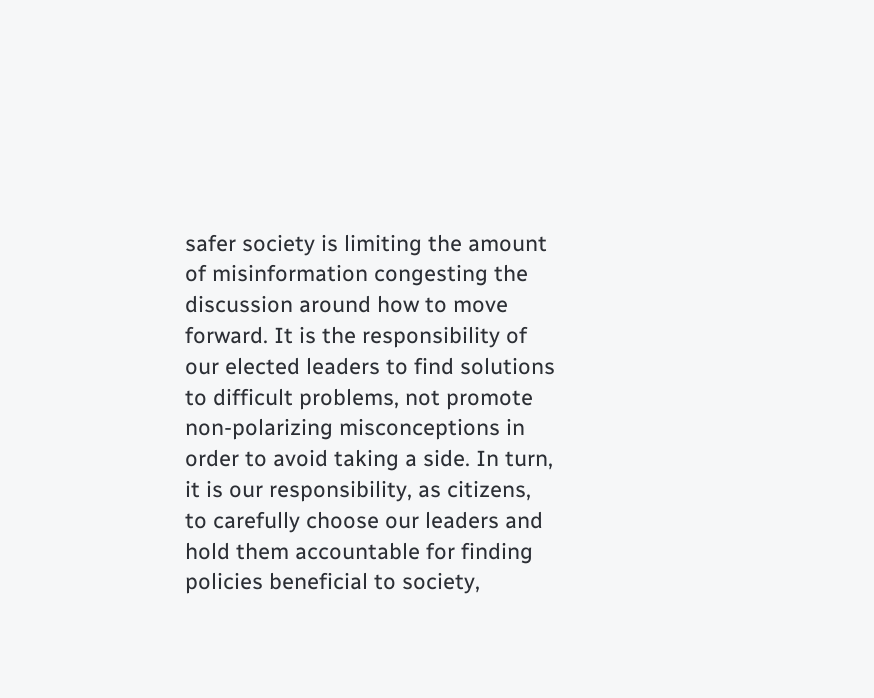safer society is limiting the amount of misinformation congesting the discussion around how to move forward. It is the responsibility of our elected leaders to find solutions to difficult problems, not promote non-polarizing misconceptions in order to avoid taking a side. In turn, it is our responsibility, as citizens, to carefully choose our leaders and hold them accountable for finding policies beneficial to society,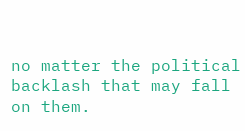no matter the political backlash that may fall on them.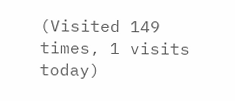(Visited 149 times, 1 visits today)